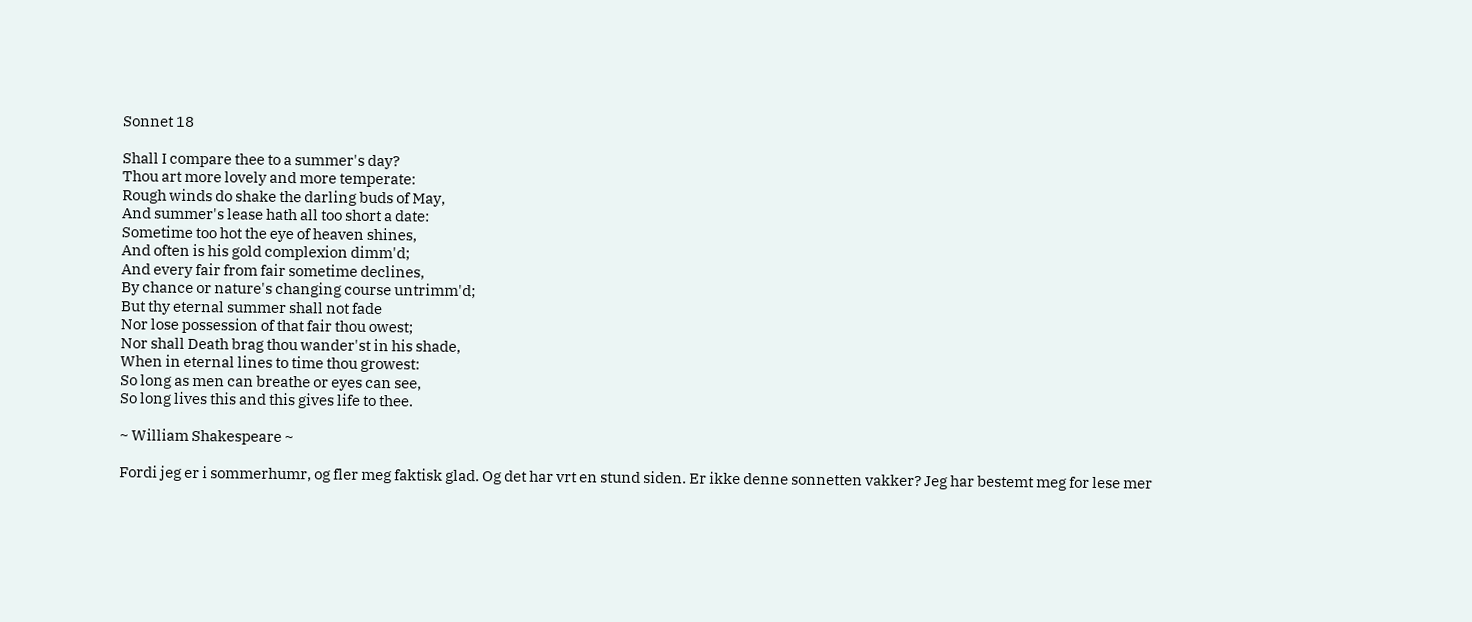Sonnet 18

Shall I compare thee to a summer's day?
Thou art more lovely and more temperate:
Rough winds do shake the darling buds of May,
And summer's lease hath all too short a date:
Sometime too hot the eye of heaven shines,
And often is his gold complexion dimm'd;
And every fair from fair sometime declines,
By chance or nature's changing course untrimm'd;
But thy eternal summer shall not fade
Nor lose possession of that fair thou owest;
Nor shall Death brag thou wander'st in his shade,
When in eternal lines to time thou growest:
So long as men can breathe or eyes can see,
So long lives this and this gives life to thee.

~ William Shakespeare ~

Fordi jeg er i sommerhumr, og fler meg faktisk glad. Og det har vrt en stund siden. Er ikke denne sonnetten vakker? Jeg har bestemt meg for lese mer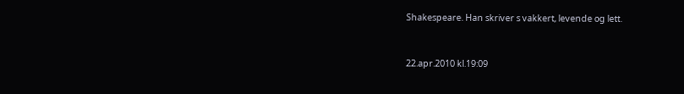Shakespeare. Han skriver s vakkert, levende og lett.


22.apr.2010 kl.19:09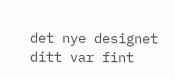det nye designet ditt var fint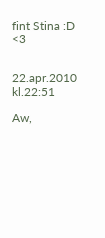fint Stina :D <3


22.apr.2010 kl.22:51

Aw,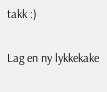takk :)

Lag en ny lykkekake